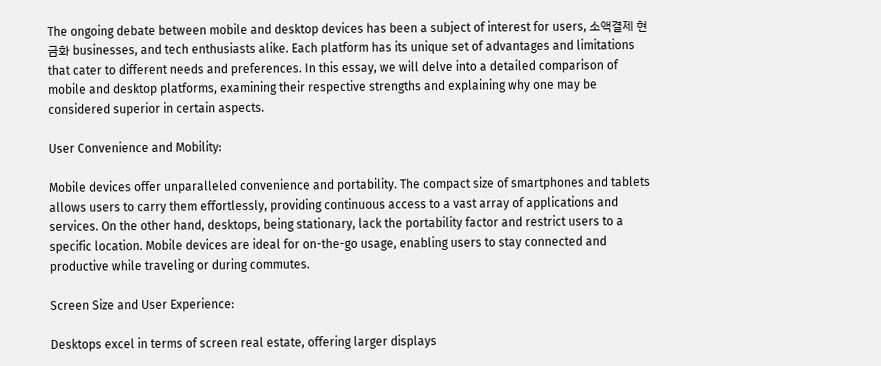The ongoing debate between mobile and desktop devices has been a subject of interest for users, 소액결제 현금화 businesses, and tech enthusiasts alike. Each platform has its unique set of advantages and limitations that cater to different needs and preferences. In this essay, we will delve into a detailed comparison of mobile and desktop platforms, examining their respective strengths and explaining why one may be considered superior in certain aspects.

User Convenience and Mobility:

Mobile devices offer unparalleled convenience and portability. The compact size of smartphones and tablets allows users to carry them effortlessly, providing continuous access to a vast array of applications and services. On the other hand, desktops, being stationary, lack the portability factor and restrict users to a specific location. Mobile devices are ideal for on-the-go usage, enabling users to stay connected and productive while traveling or during commutes.

Screen Size and User Experience:

Desktops excel in terms of screen real estate, offering larger displays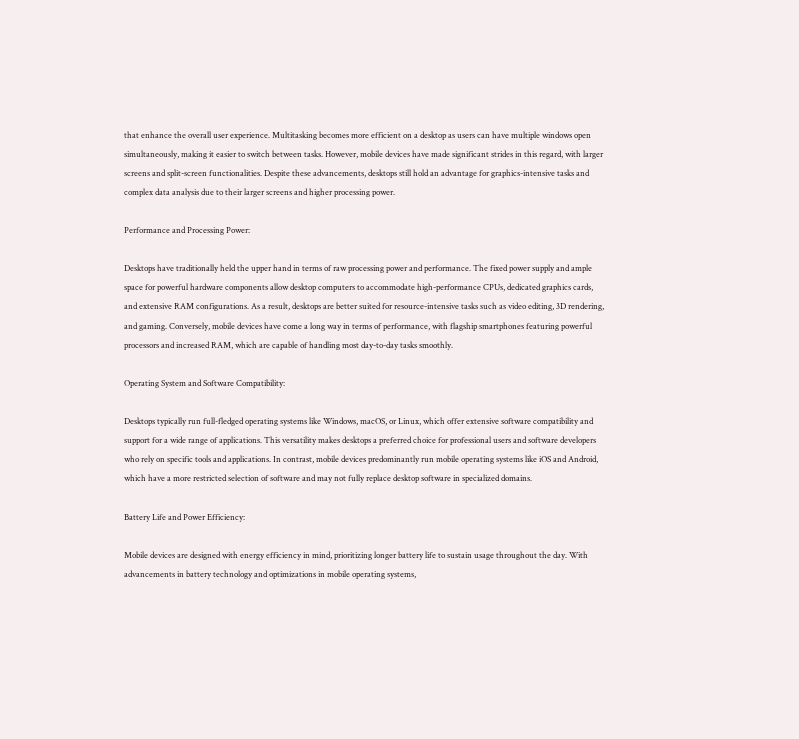that enhance the overall user experience. Multitasking becomes more efficient on a desktop as users can have multiple windows open simultaneously, making it easier to switch between tasks. However, mobile devices have made significant strides in this regard, with larger screens and split-screen functionalities. Despite these advancements, desktops still hold an advantage for graphics-intensive tasks and complex data analysis due to their larger screens and higher processing power.

Performance and Processing Power:

Desktops have traditionally held the upper hand in terms of raw processing power and performance. The fixed power supply and ample space for powerful hardware components allow desktop computers to accommodate high-performance CPUs, dedicated graphics cards, and extensive RAM configurations. As a result, desktops are better suited for resource-intensive tasks such as video editing, 3D rendering, and gaming. Conversely, mobile devices have come a long way in terms of performance, with flagship smartphones featuring powerful processors and increased RAM, which are capable of handling most day-to-day tasks smoothly.

Operating System and Software Compatibility:

Desktops typically run full-fledged operating systems like Windows, macOS, or Linux, which offer extensive software compatibility and support for a wide range of applications. This versatility makes desktops a preferred choice for professional users and software developers who rely on specific tools and applications. In contrast, mobile devices predominantly run mobile operating systems like iOS and Android, which have a more restricted selection of software and may not fully replace desktop software in specialized domains.

Battery Life and Power Efficiency:

Mobile devices are designed with energy efficiency in mind, prioritizing longer battery life to sustain usage throughout the day. With advancements in battery technology and optimizations in mobile operating systems,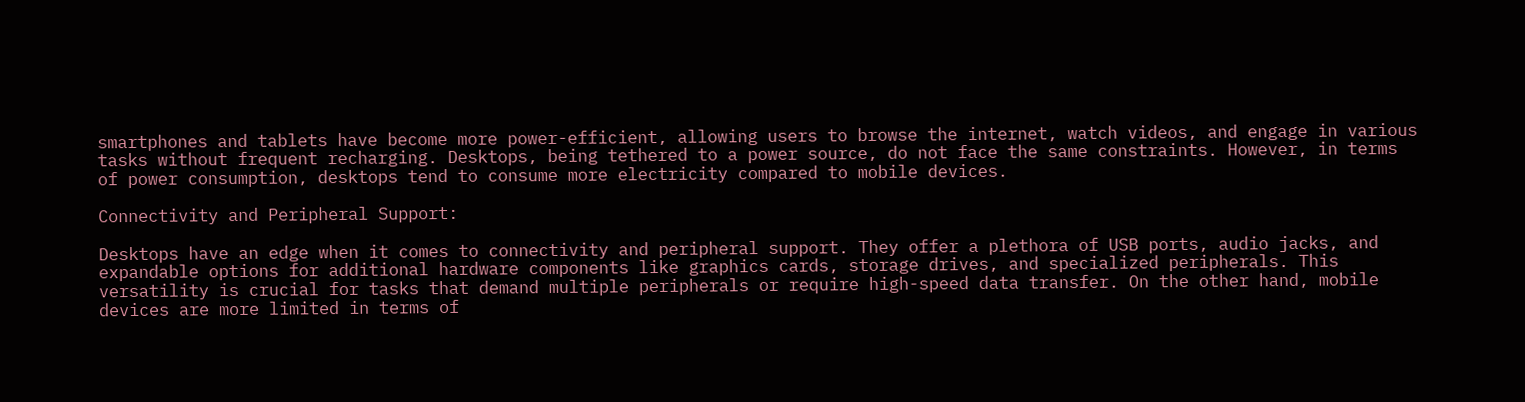smartphones and tablets have become more power-efficient, allowing users to browse the internet, watch videos, and engage in various tasks without frequent recharging. Desktops, being tethered to a power source, do not face the same constraints. However, in terms of power consumption, desktops tend to consume more electricity compared to mobile devices.

Connectivity and Peripheral Support:

Desktops have an edge when it comes to connectivity and peripheral support. They offer a plethora of USB ports, audio jacks, and expandable options for additional hardware components like graphics cards, storage drives, and specialized peripherals. This versatility is crucial for tasks that demand multiple peripherals or require high-speed data transfer. On the other hand, mobile devices are more limited in terms of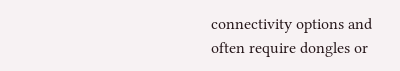connectivity options and often require dongles or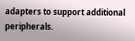adapters to support additional peripherals.